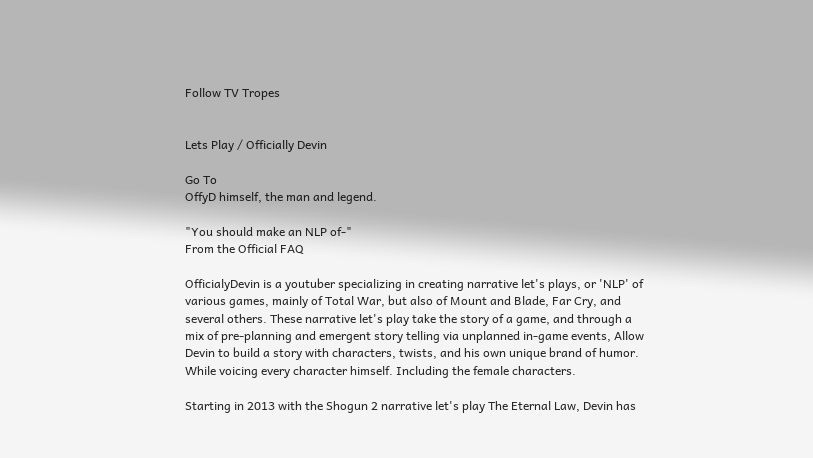Follow TV Tropes


Lets Play / Officially Devin

Go To
OffyD himself, the man and legend.

"You should make an NLP of-"
From the Official FAQ

OfficialyDevin is a youtuber specializing in creating narrative let's plays, or 'NLP' of various games, mainly of Total War, but also of Mount and Blade, Far Cry, and several others. These narrative let's play take the story of a game, and through a mix of pre-planning and emergent story telling via unplanned in-game events, Allow Devin to build a story with characters, twists, and his own unique brand of humor. While voicing every character himself. Including the female characters.

Starting in 2013 with the Shogun 2 narrative let's play The Eternal Law, Devin has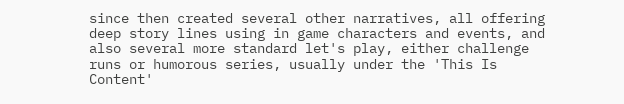since then created several other narratives, all offering deep story lines using in game characters and events, and also several more standard let's play, either challenge runs or humorous series, usually under the 'This Is Content'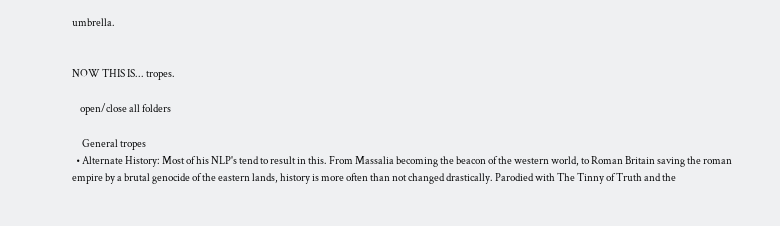umbrella.


NOW THIS IS... tropes.

    open/close all folders

     General tropes
  • Alternate History: Most of his NLP's tend to result in this. From Massalia becoming the beacon of the western world, to Roman Britain saving the roman empire by a brutal genocide of the eastern lands, history is more often than not changed drastically. Parodied with The Tinny of Truth and the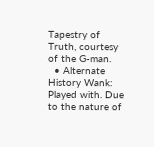Tapestry of Truth, courtesy of the G-man.
  • Alternate History Wank: Played with. Due to the nature of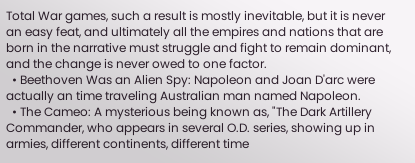Total War games, such a result is mostly inevitable, but it is never an easy feat, and ultimately all the empires and nations that are born in the narrative must struggle and fight to remain dominant, and the change is never owed to one factor.
  • Beethoven Was an Alien Spy: Napoleon and Joan D'arc were actually an time traveling Australian man named Napoleon.
  • The Cameo: A mysterious being known as, "The Dark Artillery Commander, who appears in several O.D. series, showing up in armies, different continents, different time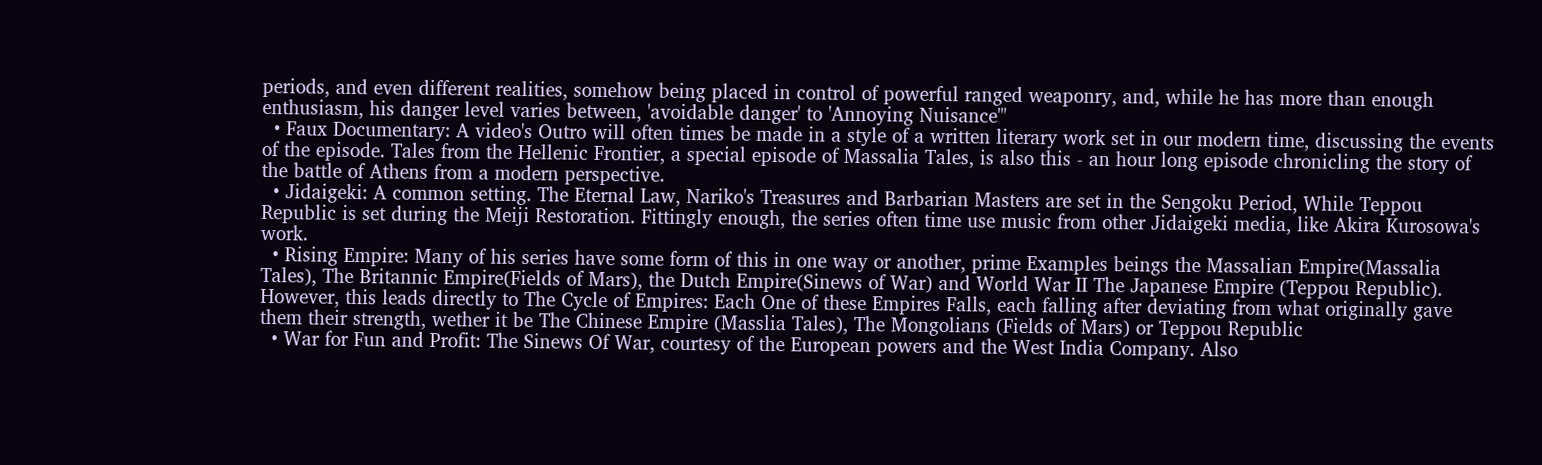periods, and even different realities, somehow being placed in control of powerful ranged weaponry, and, while he has more than enough enthusiasm, his danger level varies between, 'avoidable danger' to 'Annoying Nuisance'"
  • Faux Documentary: A video's Outro will often times be made in a style of a written literary work set in our modern time, discussing the events of the episode. Tales from the Hellenic Frontier, a special episode of Massalia Tales, is also this - an hour long episode chronicling the story of the battle of Athens from a modern perspective.
  • Jidaigeki: A common setting. The Eternal Law, Nariko's Treasures and Barbarian Masters are set in the Sengoku Period, While Teppou Republic is set during the Meiji Restoration. Fittingly enough, the series often time use music from other Jidaigeki media, like Akira Kurosowa's work.
  • Rising Empire: Many of his series have some form of this in one way or another, prime Examples beings the Massalian Empire(Massalia Tales), The Britannic Empire(Fields of Mars), the Dutch Empire(Sinews of War) and World War II The Japanese Empire (Teppou Republic). However, this leads directly to The Cycle of Empires: Each One of these Empires Falls, each falling after deviating from what originally gave them their strength, wether it be The Chinese Empire (Masslia Tales), The Mongolians (Fields of Mars) or Teppou Republic
  • War for Fun and Profit: The Sinews Of War, courtesy of the European powers and the West India Company. Also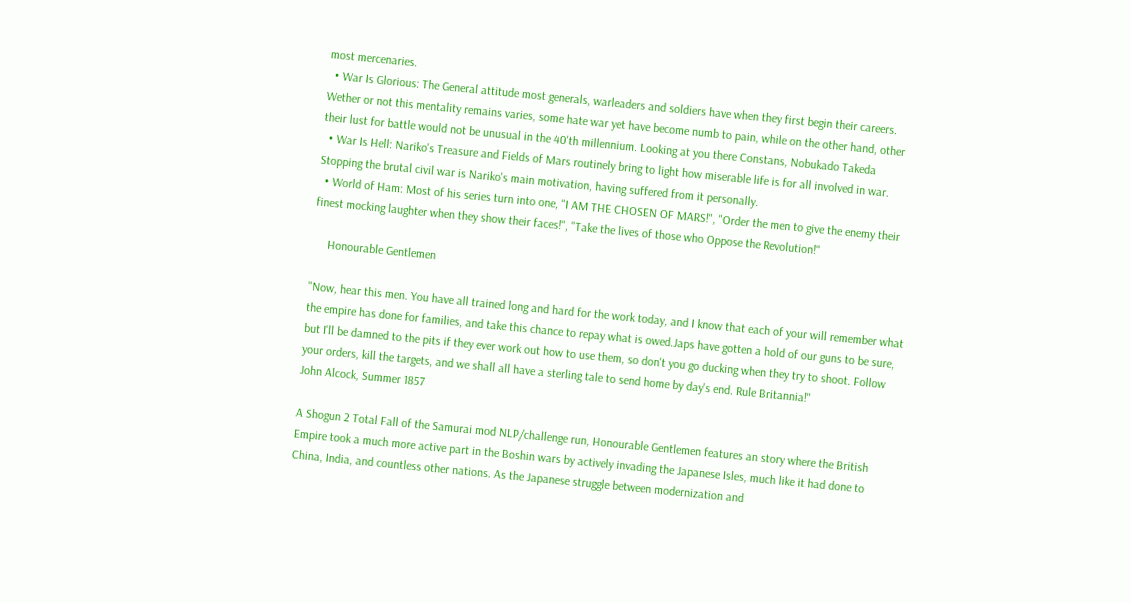most mercenaries.
  • War Is Glorious: The General attitude most generals, warleaders and soldiers have when they first begin their careers. Wether or not this mentality remains varies, some hate war yet have become numb to pain, while on the other hand, other their lust for battle would not be unusual in the 40'th millennium. Looking at you there Constans, Nobukado Takeda
  • War Is Hell: Nariko's Treasure and Fields of Mars routinely bring to light how miserable life is for all involved in war. Stopping the brutal civil war is Nariko's main motivation, having suffered from it personally.
  • World of Ham: Most of his series turn into one, "I AM THE CHOSEN OF MARS!", "Order the men to give the enemy their finest mocking laughter when they show their faces!", "Take the lives of those who Oppose the Revolution!"

     Honourable Gentlemen

"Now, hear this men. You have all trained long and hard for the work today, and I know that each of your will remember what the empire has done for families, and take this chance to repay what is owed.Japs have gotten a hold of our guns to be sure, but I'll be damned to the pits if they ever work out how to use them, so don't you go ducking when they try to shoot. Follow your orders, kill the targets, and we shall all have a sterling tale to send home by day's end. Rule Britannia!"
John Alcock, Summer 1857

A Shogun 2 Total Fall of the Samurai mod NLP/challenge run, Honourable Gentlemen features an story where the British Empire took a much more active part in the Boshin wars by actively invading the Japanese Isles, much like it had done to China, India, and countless other nations. As the Japanese struggle between modernization and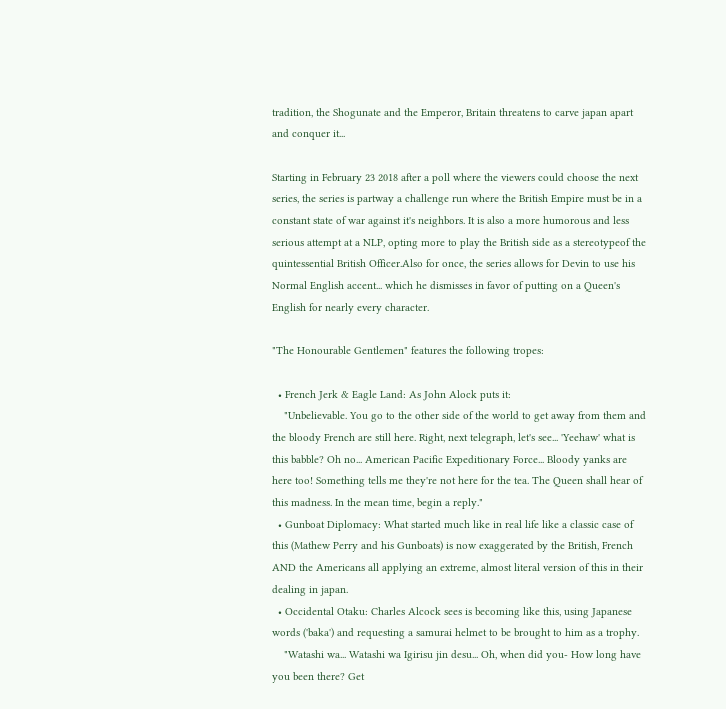tradition, the Shogunate and the Emperor, Britain threatens to carve japan apart and conquer it...

Starting in February 23 2018 after a poll where the viewers could choose the next series, the series is partway a challenge run where the British Empire must be in a constant state of war against it's neighbors. It is also a more humorous and less serious attempt at a NLP, opting more to play the British side as a stereotypeof the quintessential British Officer.Also for once, the series allows for Devin to use his Normal English accent... which he dismisses in favor of putting on a Queen's English for nearly every character.

"The Honourable Gentlemen" features the following tropes:

  • French Jerk & Eagle Land: As John Alock puts it:
    "Unbelievable. You go to the other side of the world to get away from them and the bloody French are still here. Right, next telegraph, let's see... 'Yeehaw' what is this babble? Oh no... American Pacific Expeditionary Force... Bloody yanks are here too! Something tells me they're not here for the tea. The Queen shall hear of this madness. In the mean time, begin a reply."
  • Gunboat Diplomacy: What started much like in real life like a classic case of this (Mathew Perry and his Gunboats) is now exaggerated by the British, French AND the Americans all applying an extreme, almost literal version of this in their dealing in japan.
  • Occidental Otaku: Charles Alcock sees is becoming like this, using Japanese words ('baka') and requesting a samurai helmet to be brought to him as a trophy.
    "Watashi wa... Watashi wa Igirisu jin desu... Oh, when did you- How long have you been there? Get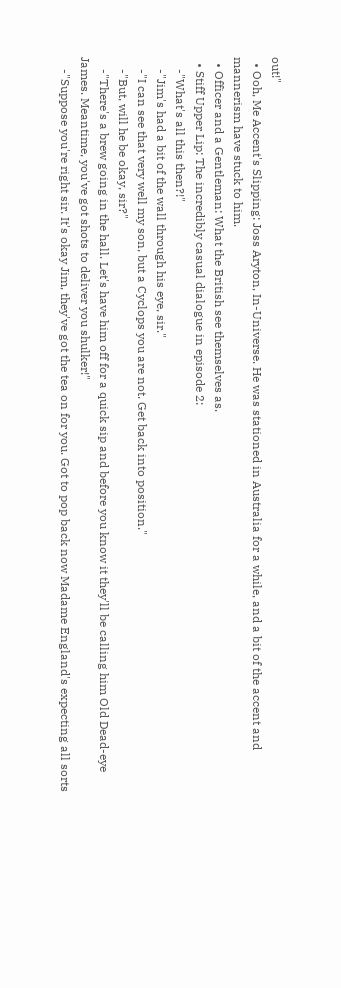out!"
  • Ooh, Me Accent's Slipping: Joss Aryton, In-Universe. He was stationed in Australia for a while, and a bit of the accent and mannerism have stuck to him.
  • Officer and a Gentleman: What the British see themselves as.
  • Stiff Upper Lip: The incredibly casual dialogue in episode 2:
    -"What's all this then?!"
    -"Jim's had a bit of the wall through his eye, sir."
    -"I can see that very well my son, but a Cyclops you are not. Get back into position."
    -"But, will he be okay, sir?"
    -"There's a brew going in the hall. Let's have him off for a quick sip and before you know it they'll be calling him Old Dead-eye James. Meantime, you've got shots to deliver you shulker!"
    -"Suppose you're right sir. It's okay Jim, they've got the tea on for you. Got to pop back now Madame England's expecting all sorts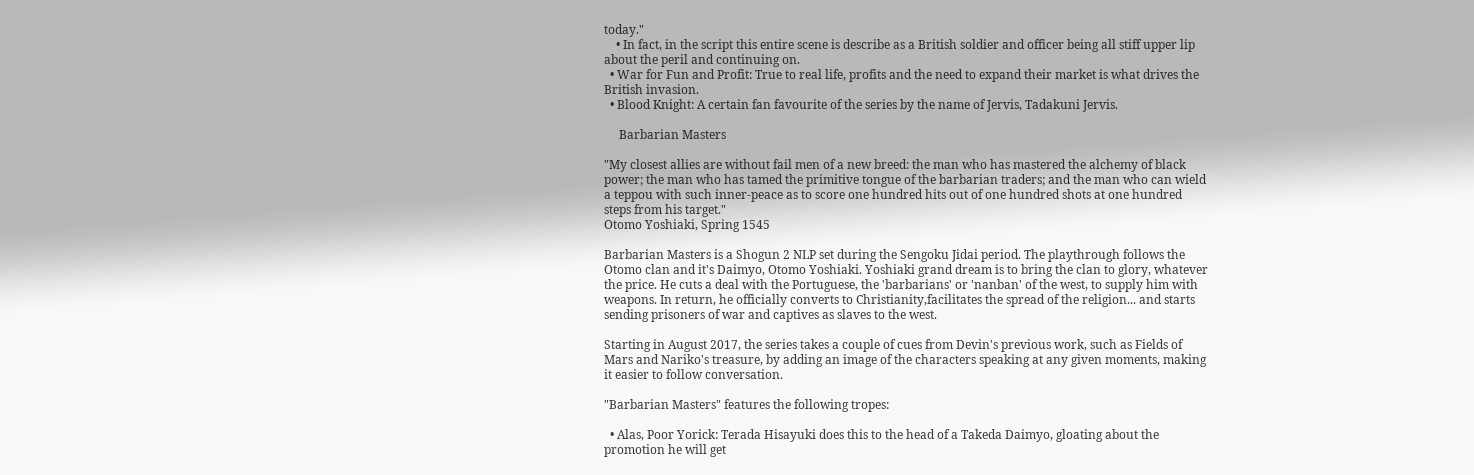today."
    • In fact, in the script this entire scene is describe as a British soldier and officer being all stiff upper lip about the peril and continuing on.
  • War for Fun and Profit: True to real life, profits and the need to expand their market is what drives the British invasion.
  • Blood Knight: A certain fan favourite of the series by the name of Jervis, Tadakuni Jervis.

     Barbarian Masters

"My closest allies are without fail men of a new breed: the man who has mastered the alchemy of black power; the man who has tamed the primitive tongue of the barbarian traders; and the man who can wield a teppou with such inner-peace as to score one hundred hits out of one hundred shots at one hundred steps from his target."
Otomo Yoshiaki, Spring 1545

Barbarian Masters is a Shogun 2 NLP set during the Sengoku Jidai period. The playthrough follows the Otomo clan and it's Daimyo, Otomo Yoshiaki. Yoshiaki grand dream is to bring the clan to glory, whatever the price. He cuts a deal with the Portuguese, the 'barbarians' or 'nanban' of the west, to supply him with weapons. In return, he officially converts to Christianity,facilitates the spread of the religion... and starts sending prisoners of war and captives as slaves to the west.

Starting in August 2017, the series takes a couple of cues from Devin's previous work, such as Fields of Mars and Nariko's treasure, by adding an image of the characters speaking at any given moments, making it easier to follow conversation.

"Barbarian Masters" features the following tropes:

  • Alas, Poor Yorick: Terada Hisayuki does this to the head of a Takeda Daimyo, gloating about the promotion he will get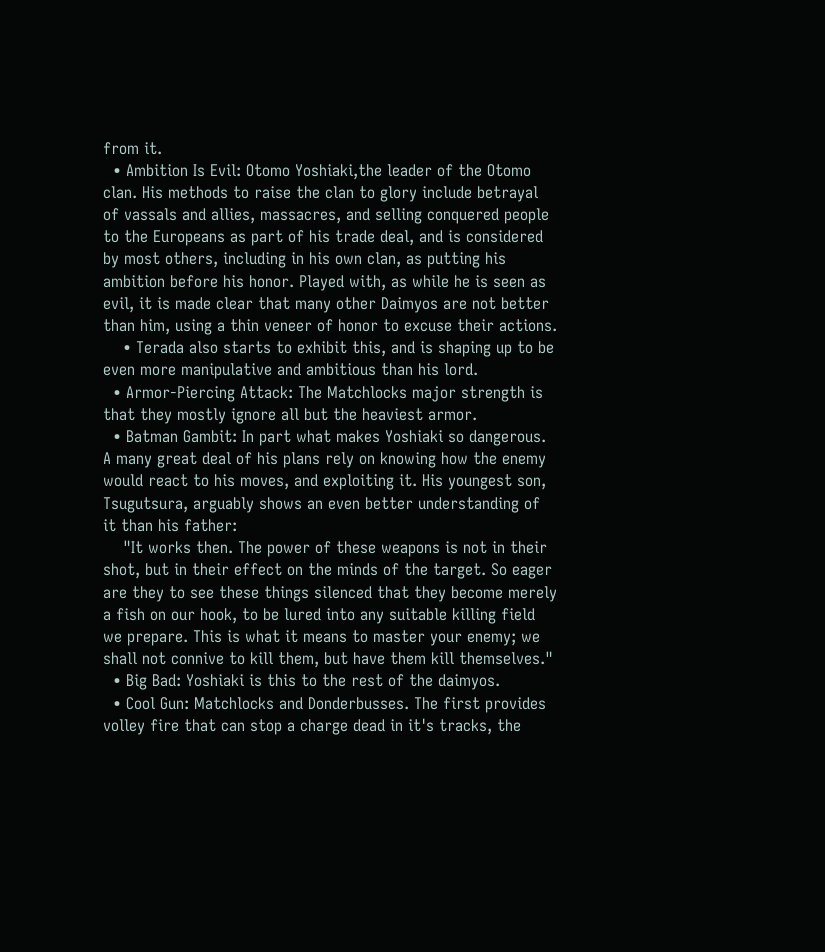from it.
  • Ambition Is Evil: Otomo Yoshiaki,the leader of the Otomo clan. His methods to raise the clan to glory include betrayal of vassals and allies, massacres, and selling conquered people to the Europeans as part of his trade deal, and is considered by most others, including in his own clan, as putting his ambition before his honor. Played with, as while he is seen as evil, it is made clear that many other Daimyos are not better than him, using a thin veneer of honor to excuse their actions.
    • Terada also starts to exhibit this, and is shaping up to be even more manipulative and ambitious than his lord.
  • Armor-Piercing Attack: The Matchlocks major strength is that they mostly ignore all but the heaviest armor.
  • Batman Gambit: In part what makes Yoshiaki so dangerous. A many great deal of his plans rely on knowing how the enemy would react to his moves, and exploiting it. His youngest son, Tsugutsura, arguably shows an even better understanding of it than his father:
    "It works then. The power of these weapons is not in their shot, but in their effect on the minds of the target. So eager are they to see these things silenced that they become merely a fish on our hook, to be lured into any suitable killing field we prepare. This is what it means to master your enemy; we shall not connive to kill them, but have them kill themselves."
  • Big Bad: Yoshiaki is this to the rest of the daimyos.
  • Cool Gun: Matchlocks and Donderbusses. The first provides volley fire that can stop a charge dead in it's tracks, the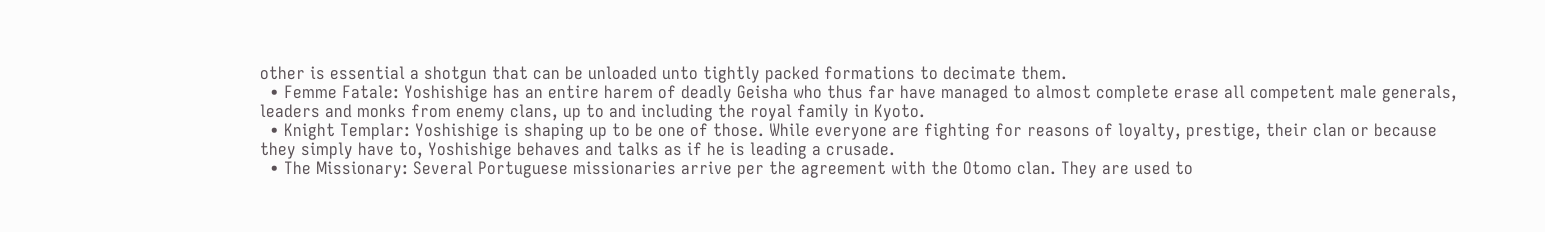other is essential a shotgun that can be unloaded unto tightly packed formations to decimate them.
  • Femme Fatale: Yoshishige has an entire harem of deadly Geisha who thus far have managed to almost complete erase all competent male generals, leaders and monks from enemy clans, up to and including the royal family in Kyoto.
  • Knight Templar: Yoshishige is shaping up to be one of those. While everyone are fighting for reasons of loyalty, prestige, their clan or because they simply have to, Yoshishige behaves and talks as if he is leading a crusade.
  • The Missionary: Several Portuguese missionaries arrive per the agreement with the Otomo clan. They are used to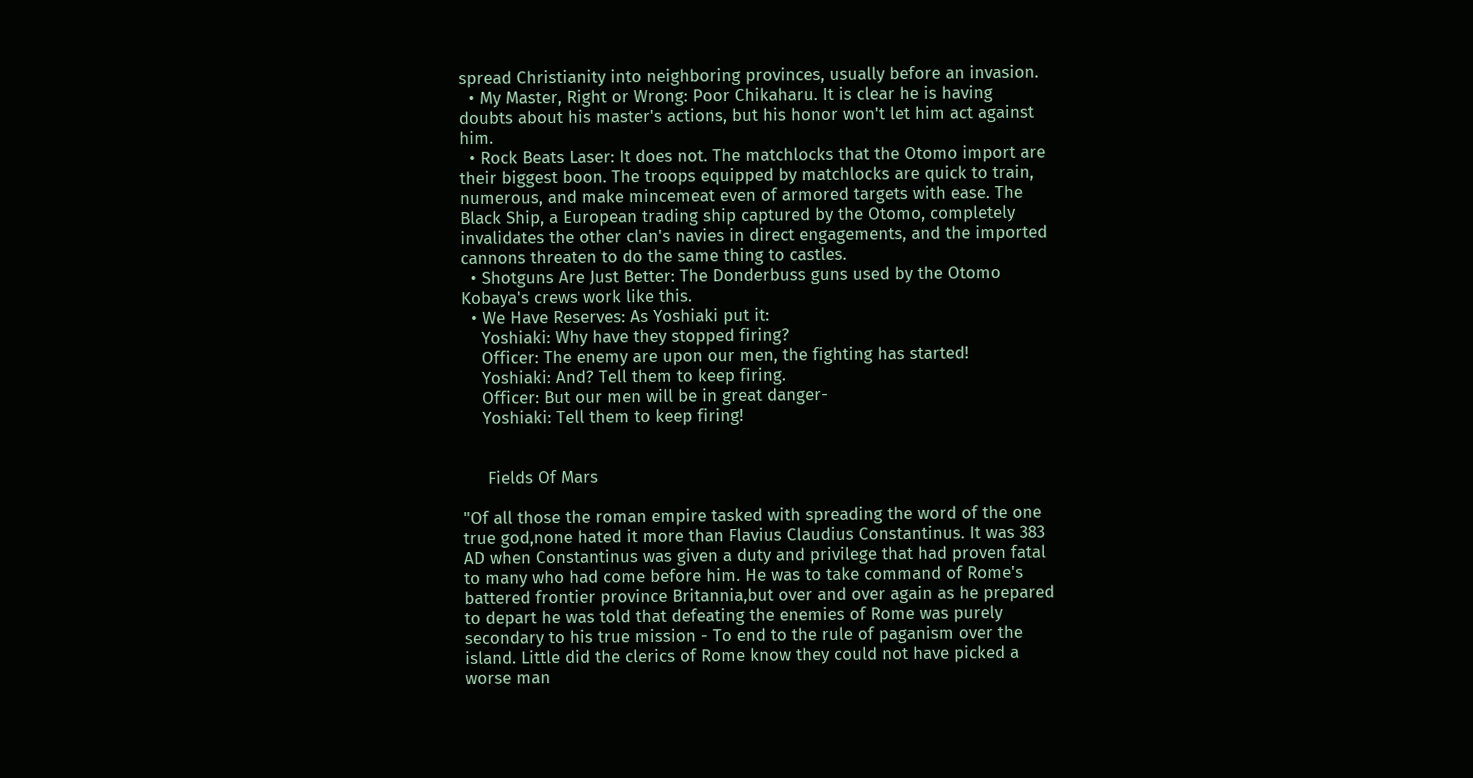spread Christianity into neighboring provinces, usually before an invasion.
  • My Master, Right or Wrong: Poor Chikaharu. It is clear he is having doubts about his master's actions, but his honor won't let him act against him.
  • Rock Beats Laser: It does not. The matchlocks that the Otomo import are their biggest boon. The troops equipped by matchlocks are quick to train, numerous, and make mincemeat even of armored targets with ease. The Black Ship, a European trading ship captured by the Otomo, completely invalidates the other clan's navies in direct engagements, and the imported cannons threaten to do the same thing to castles.
  • Shotguns Are Just Better: The Donderbuss guns used by the Otomo Kobaya's crews work like this.
  • We Have Reserves: As Yoshiaki put it:
    Yoshiaki: Why have they stopped firing?
    Officer: The enemy are upon our men, the fighting has started!
    Yoshiaki: And? Tell them to keep firing.
    Officer: But our men will be in great danger-
    Yoshiaki: Tell them to keep firing!


     Fields Of Mars

"Of all those the roman empire tasked with spreading the word of the one true god,none hated it more than Flavius Claudius Constantinus. It was 383 AD when Constantinus was given a duty and privilege that had proven fatal to many who had come before him. He was to take command of Rome's battered frontier province Britannia,but over and over again as he prepared to depart he was told that defeating the enemies of Rome was purely secondary to his true mission - To end to the rule of paganism over the island. Little did the clerics of Rome know they could not have picked a worse man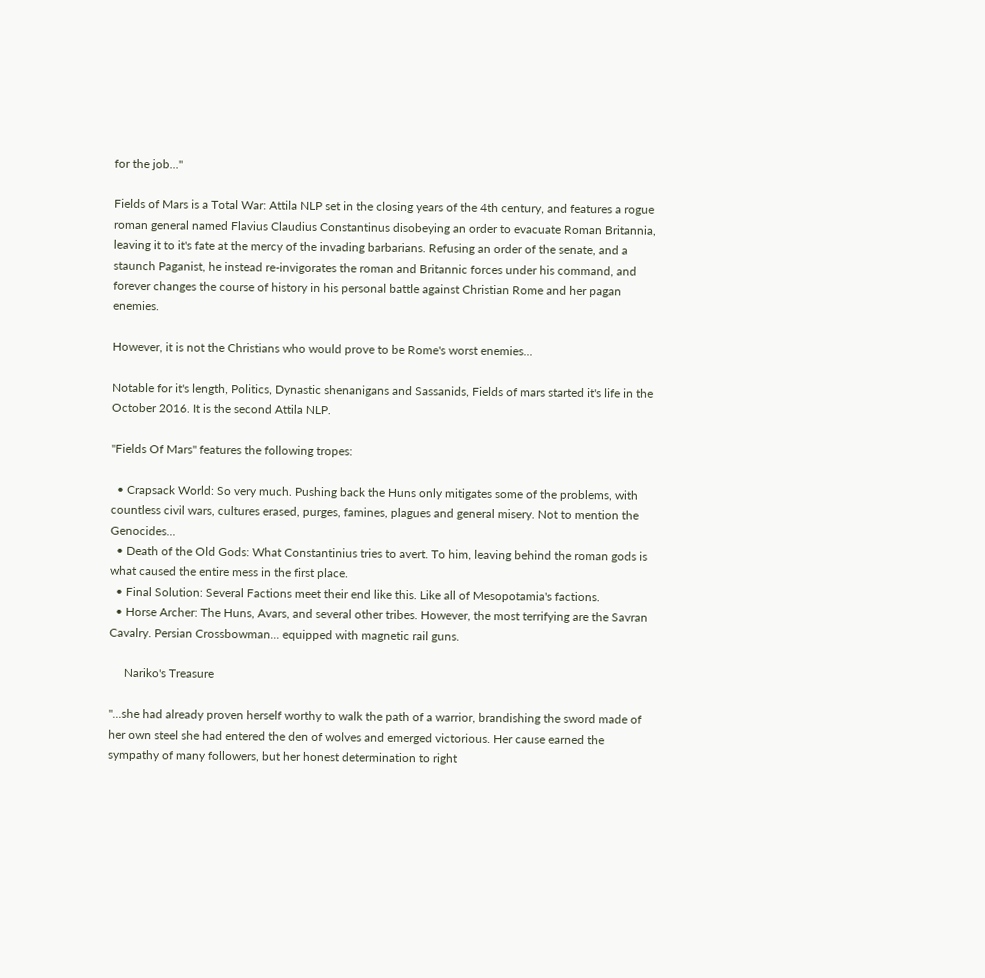for the job..."

Fields of Mars is a Total War: Attila NLP set in the closing years of the 4th century, and features a rogue roman general named Flavius Claudius Constantinus disobeying an order to evacuate Roman Britannia, leaving it to it's fate at the mercy of the invading barbarians. Refusing an order of the senate, and a staunch Paganist, he instead re-invigorates the roman and Britannic forces under his command, and forever changes the course of history in his personal battle against Christian Rome and her pagan enemies.

However, it is not the Christians who would prove to be Rome's worst enemies...

Notable for it's length, Politics, Dynastic shenanigans and Sassanids, Fields of mars started it's life in the October 2016. It is the second Attila NLP.

"Fields Of Mars" features the following tropes:

  • Crapsack World: So very much. Pushing back the Huns only mitigates some of the problems, with countless civil wars, cultures erased, purges, famines, plagues and general misery. Not to mention the Genocides...
  • Death of the Old Gods: What Constantinius tries to avert. To him, leaving behind the roman gods is what caused the entire mess in the first place.
  • Final Solution: Several Factions meet their end like this. Like all of Mesopotamia's factions.
  • Horse Archer: The Huns, Avars, and several other tribes. However, the most terrifying are the Savran Cavalry. Persian Crossbowman... equipped with magnetic rail guns.

     Nariko's Treasure

"...she had already proven herself worthy to walk the path of a warrior, brandishing the sword made of her own steel she had entered the den of wolves and emerged victorious. Her cause earned the sympathy of many followers, but her honest determination to right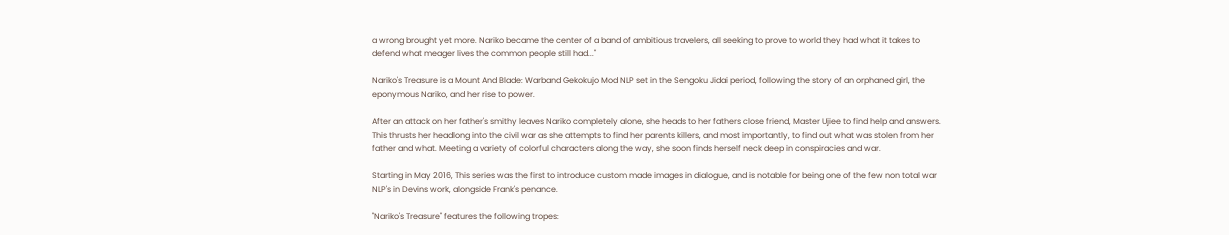a wrong brought yet more. Nariko became the center of a band of ambitious travelers, all seeking to prove to world they had what it takes to defend what meager lives the common people still had..."

Nariko's Treasure is a Mount And Blade: Warband Gekokujo Mod NLP set in the Sengoku Jidai period, following the story of an orphaned girl, the eponymous Nariko, and her rise to power.

After an attack on her father's smithy leaves Nariko completely alone, she heads to her fathers close friend, Master Ujiee to find help and answers. This thrusts her headlong into the civil war as she attempts to find her parents killers, and most importantly, to find out what was stolen from her father and what. Meeting a variety of colorful characters along the way, she soon finds herself neck deep in conspiracies and war.

Starting in May 2016, This series was the first to introduce custom made images in dialogue, and is notable for being one of the few non total war NLP's in Devins work, alongside Frank's penance.

"Nariko's Treasure" features the following tropes: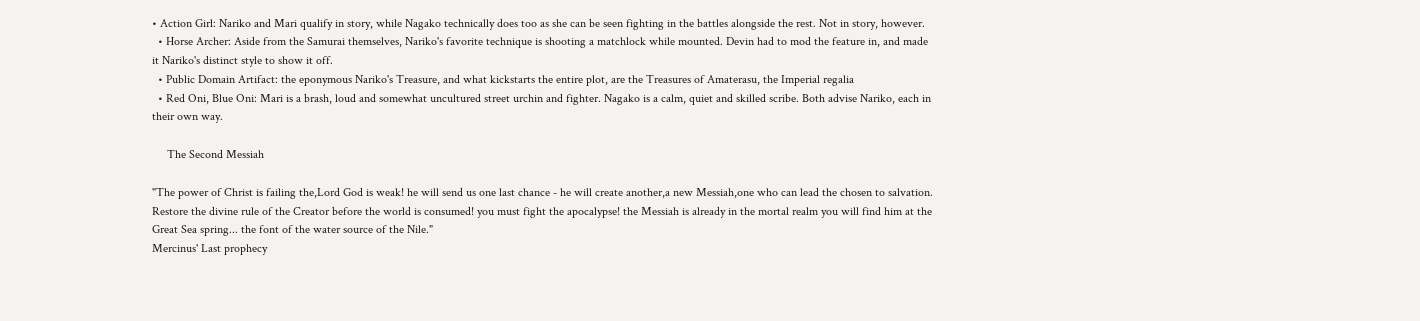• Action Girl: Nariko and Mari qualify in story, while Nagako technically does too as she can be seen fighting in the battles alongside the rest. Not in story, however.
  • Horse Archer: Aside from the Samurai themselves, Nariko's favorite technique is shooting a matchlock while mounted. Devin had to mod the feature in, and made it Nariko's distinct style to show it off.
  • Public Domain Artifact: the eponymous Nariko's Treasure, and what kickstarts the entire plot, are the Treasures of Amaterasu, the Imperial regalia
  • Red Oni, Blue Oni: Mari is a brash, loud and somewhat uncultured street urchin and fighter. Nagako is a calm, quiet and skilled scribe. Both advise Nariko, each in their own way.

     The Second Messiah

"The power of Christ is failing the,Lord God is weak! he will send us one last chance - he will create another,a new Messiah,one who can lead the chosen to salvation. Restore the divine rule of the Creator before the world is consumed! you must fight the apocalypse! the Messiah is already in the mortal realm you will find him at the Great Sea spring... the font of the water source of the Nile."
Mercinus' Last prophecy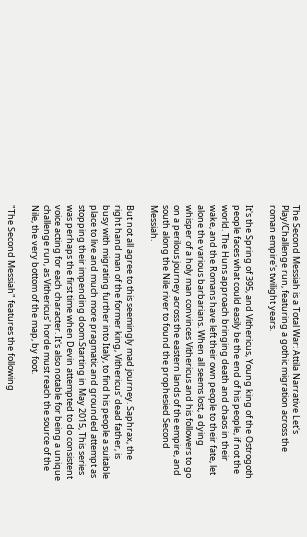The Second Messiah is a Total War: Attila Narrative Let's Play/Challenge run, featuring a gothic migration across the roman empire's twilight years.

It's the Spring of 395, and Vithericus, Young king of the Ostrogoth people faces what could easily be the end of his people, if not the world. The Huns approach bringing death and chaos in their wake, and the Romans have left their own people to their fate, let alone the various barbarians. When all seems lost, a dying whisper of a holy man convinces Vithericus and his followers to go on a perilous journey across the eastern lands of the empire, and south along the Nile river to found the prophesied Second Messiah.

But not all agree to this seemingly mad journey. Saphrax, the right hand man of the former king, Vithericus' dead father, is busy with migrating further into Italy, to find his people a suitable place to live and much more pragmatic and grounded attempt as stopping their impending doom.Starting in May 2015, This series was perhaps the first time when Devin attempted to do consistent voice acting for each character. It's also notable for being a unique challenge run, as Vithericus' horde must reach the source of the Nile, the very bottom of the map, by foot.

"The Second Messiah" features the following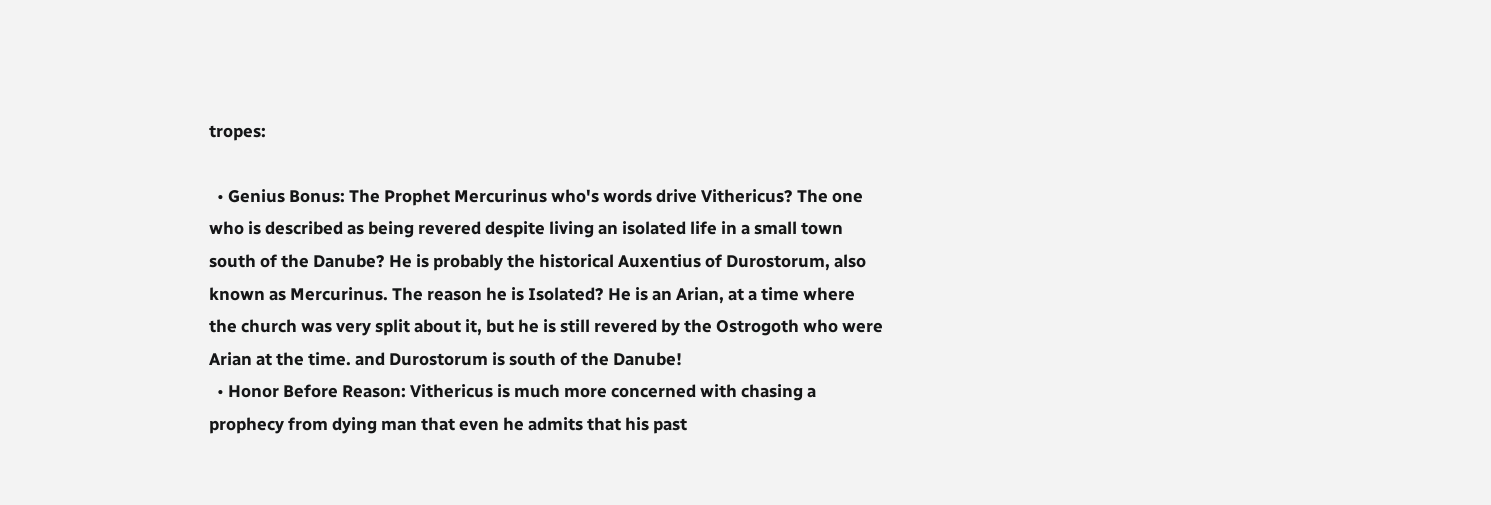tropes:

  • Genius Bonus: The Prophet Mercurinus who's words drive Vithericus? The one who is described as being revered despite living an isolated life in a small town south of the Danube? He is probably the historical Auxentius of Durostorum, also known as Mercurinus. The reason he is Isolated? He is an Arian, at a time where the church was very split about it, but he is still revered by the Ostrogoth who were Arian at the time. and Durostorum is south of the Danube!
  • Honor Before Reason: Vithericus is much more concerned with chasing a prophecy from dying man that even he admits that his past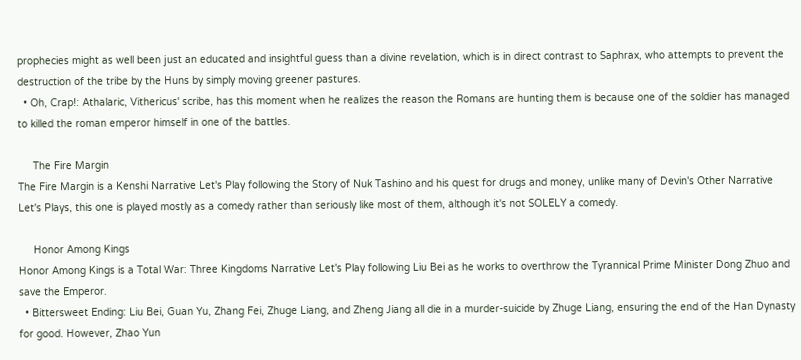prophecies might as well been just an educated and insightful guess than a divine revelation, which is in direct contrast to Saphrax, who attempts to prevent the destruction of the tribe by the Huns by simply moving greener pastures.
  • Oh, Crap!: Athalaric, Vithericus' scribe, has this moment when he realizes the reason the Romans are hunting them is because one of the soldier has managed to killed the roman emperor himself in one of the battles.

     The Fire Margin
The Fire Margin is a Kenshi Narrative Let's Play following the Story of Nuk Tashino and his quest for drugs and money, unlike many of Devin's Other Narrative Let's Plays, this one is played mostly as a comedy rather than seriously like most of them, although it's not SOLELY a comedy.

     Honor Among Kings
Honor Among Kings is a Total War: Three Kingdoms Narrative Let's Play following Liu Bei as he works to overthrow the Tyrannical Prime Minister Dong Zhuo and save the Emperor.
  • Bittersweet Ending: Liu Bei, Guan Yu, Zhang Fei, Zhuge Liang, and Zheng Jiang all die in a murder-suicide by Zhuge Liang, ensuring the end of the Han Dynasty for good. However, Zhao Yun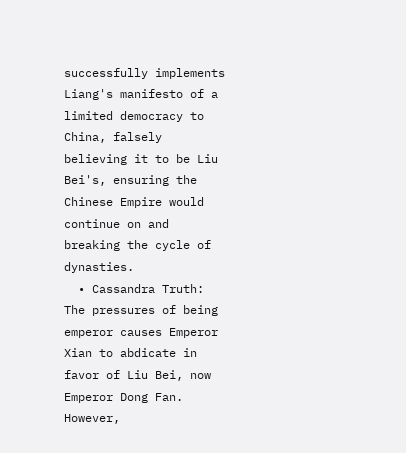successfully implements Liang's manifesto of a limited democracy to China, falsely believing it to be Liu Bei's, ensuring the Chinese Empire would continue on and breaking the cycle of dynasties.
  • Cassandra Truth: The pressures of being emperor causes Emperor Xian to abdicate in favor of Liu Bei, now Emperor Dong Fan. However,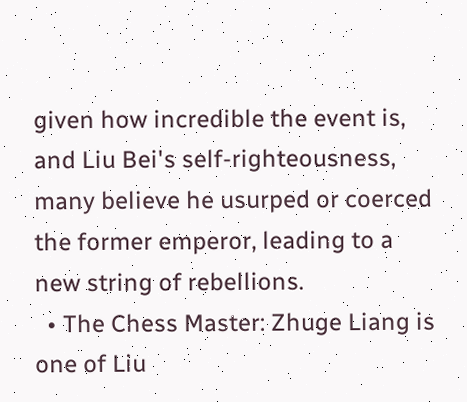given how incredible the event is, and Liu Bei's self-righteousness, many believe he usurped or coerced the former emperor, leading to a new string of rebellions.
  • The Chess Master: Zhuge Liang is one of Liu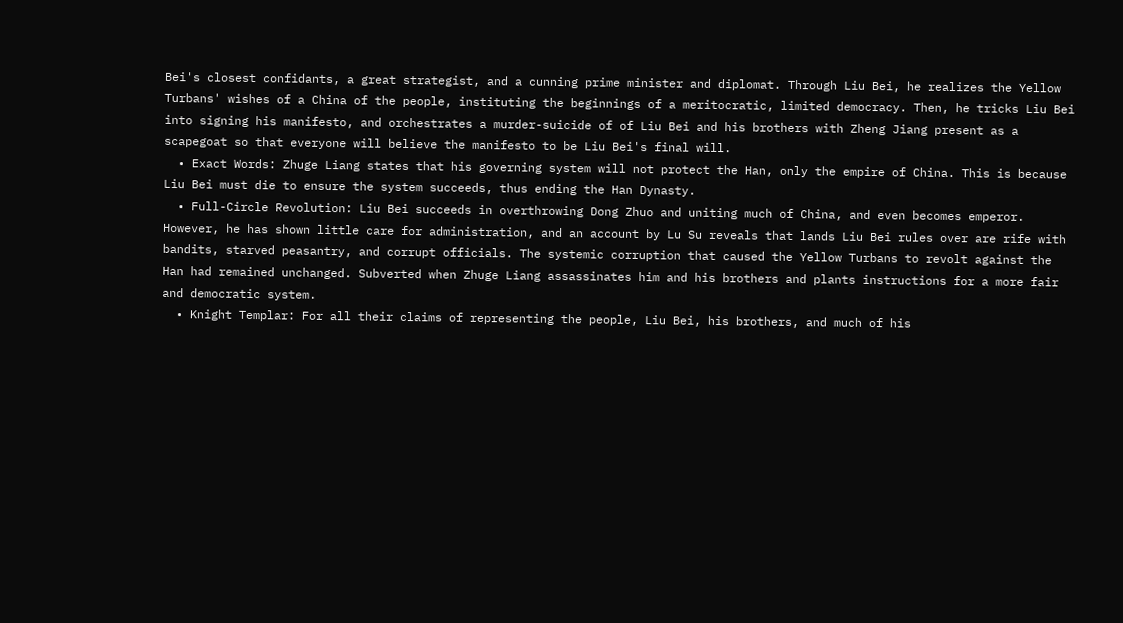Bei's closest confidants, a great strategist, and a cunning prime minister and diplomat. Through Liu Bei, he realizes the Yellow Turbans' wishes of a China of the people, instituting the beginnings of a meritocratic, limited democracy. Then, he tricks Liu Bei into signing his manifesto, and orchestrates a murder-suicide of of Liu Bei and his brothers with Zheng Jiang present as a scapegoat so that everyone will believe the manifesto to be Liu Bei's final will.
  • Exact Words: Zhuge Liang states that his governing system will not protect the Han, only the empire of China. This is because Liu Bei must die to ensure the system succeeds, thus ending the Han Dynasty.
  • Full-Circle Revolution: Liu Bei succeeds in overthrowing Dong Zhuo and uniting much of China, and even becomes emperor. However, he has shown little care for administration, and an account by Lu Su reveals that lands Liu Bei rules over are rife with bandits, starved peasantry, and corrupt officials. The systemic corruption that caused the Yellow Turbans to revolt against the Han had remained unchanged. Subverted when Zhuge Liang assassinates him and his brothers and plants instructions for a more fair and democratic system.
  • Knight Templar: For all their claims of representing the people, Liu Bei, his brothers, and much of his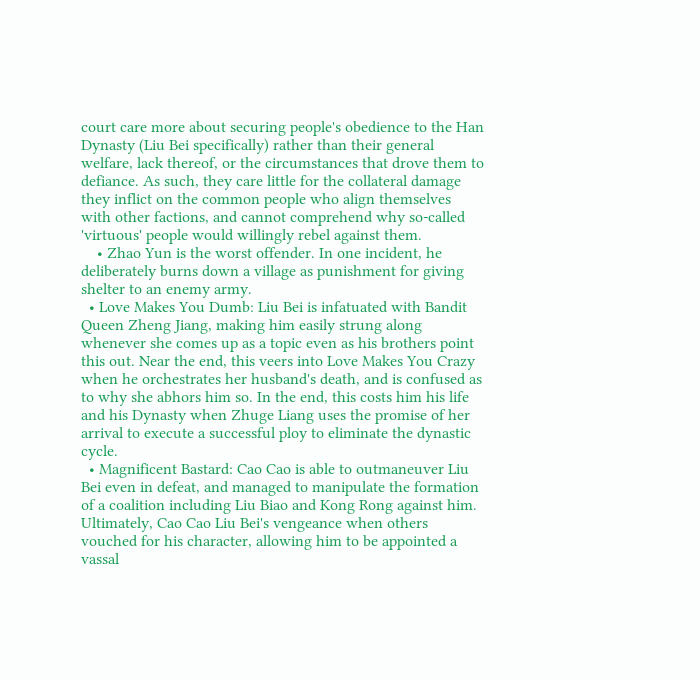court care more about securing people's obedience to the Han Dynasty (Liu Bei specifically) rather than their general welfare, lack thereof, or the circumstances that drove them to defiance. As such, they care little for the collateral damage they inflict on the common people who align themselves with other factions, and cannot comprehend why so-called 'virtuous' people would willingly rebel against them.
    • Zhao Yun is the worst offender. In one incident, he deliberately burns down a village as punishment for giving shelter to an enemy army.
  • Love Makes You Dumb: Liu Bei is infatuated with Bandit Queen Zheng Jiang, making him easily strung along whenever she comes up as a topic even as his brothers point this out. Near the end, this veers into Love Makes You Crazy when he orchestrates her husband's death, and is confused as to why she abhors him so. In the end, this costs him his life and his Dynasty when Zhuge Liang uses the promise of her arrival to execute a successful ploy to eliminate the dynastic cycle.
  • Magnificent Bastard: Cao Cao is able to outmaneuver Liu Bei even in defeat, and managed to manipulate the formation of a coalition including Liu Biao and Kong Rong against him. Ultimately, Cao Cao Liu Bei's vengeance when others vouched for his character, allowing him to be appointed a vassal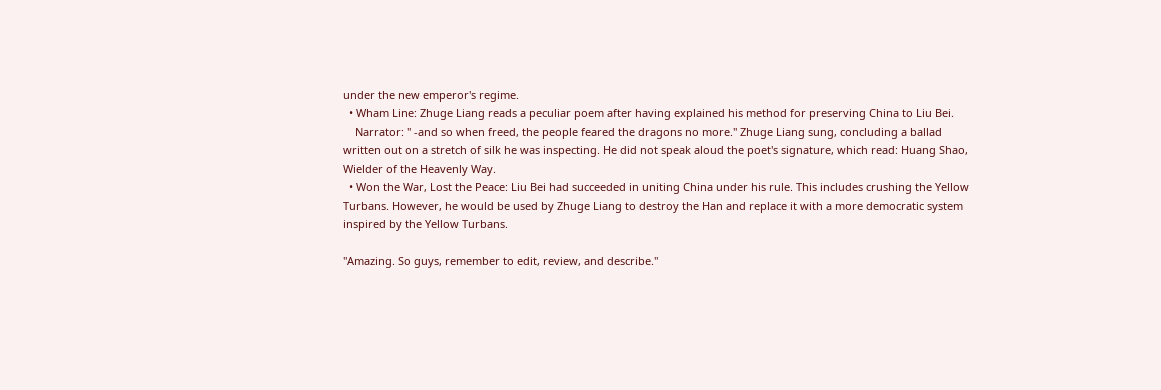under the new emperor's regime.
  • Wham Line: Zhuge Liang reads a peculiar poem after having explained his method for preserving China to Liu Bei.
    Narrator: " -and so when freed, the people feared the dragons no more." Zhuge Liang sung, concluding a ballad written out on a stretch of silk he was inspecting. He did not speak aloud the poet's signature, which read: Huang Shao, Wielder of the Heavenly Way.
  • Won the War, Lost the Peace: Liu Bei had succeeded in uniting China under his rule. This includes crushing the Yellow Turbans. However, he would be used by Zhuge Liang to destroy the Han and replace it with a more democratic system inspired by the Yellow Turbans.

"Amazing. So guys, remember to edit, review, and describe."